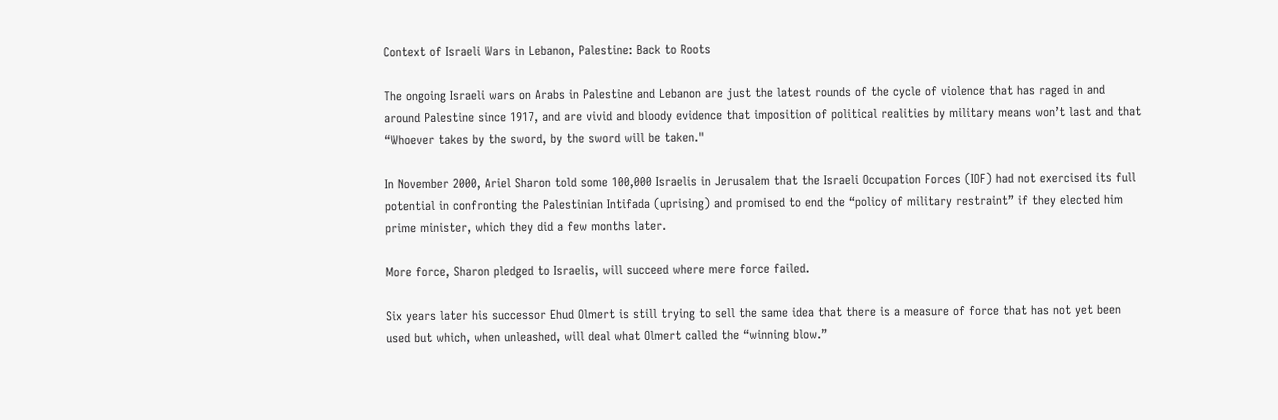Context of Israeli Wars in Lebanon, Palestine: Back to Roots

The ongoing Israeli wars on Arabs in Palestine and Lebanon are just the latest rounds of the cycle of violence that has raged in and around Palestine since 1917, and are vivid and bloody evidence that imposition of political realities by military means won’t last and that “Whoever takes by the sword, by the sword will be taken."

In November 2000, Ariel Sharon told some 100,000 Israelis in Jerusalem that the Israeli Occupation Forces (IOF) had not exercised its full potential in confronting the Palestinian Intifada (uprising) and promised to end the “policy of military restraint” if they elected him prime minister, which they did a few months later.

More force, Sharon pledged to Israelis, will succeed where mere force failed.

Six years later his successor Ehud Olmert is still trying to sell the same idea that there is a measure of force that has not yet been used but which, when unleashed, will deal what Olmert called the “winning blow.”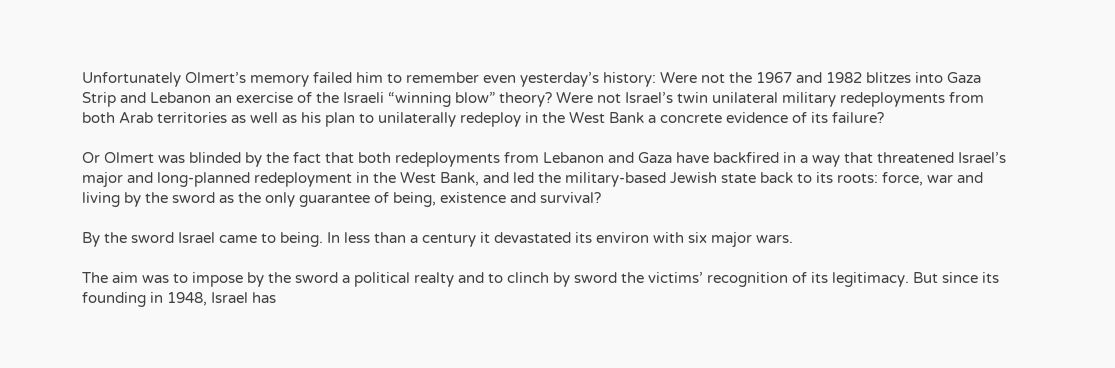Unfortunately Olmert’s memory failed him to remember even yesterday’s history: Were not the 1967 and 1982 blitzes into Gaza Strip and Lebanon an exercise of the Israeli “winning blow” theory? Were not Israel’s twin unilateral military redeployments from both Arab territories as well as his plan to unilaterally redeploy in the West Bank a concrete evidence of its failure?

Or Olmert was blinded by the fact that both redeployments from Lebanon and Gaza have backfired in a way that threatened Israel’s major and long-planned redeployment in the West Bank, and led the military-based Jewish state back to its roots: force, war and living by the sword as the only guarantee of being, existence and survival?

By the sword Israel came to being. In less than a century it devastated its environ with six major wars.

The aim was to impose by the sword a political realty and to clinch by sword the victims’ recognition of its legitimacy. But since its founding in 1948, Israel has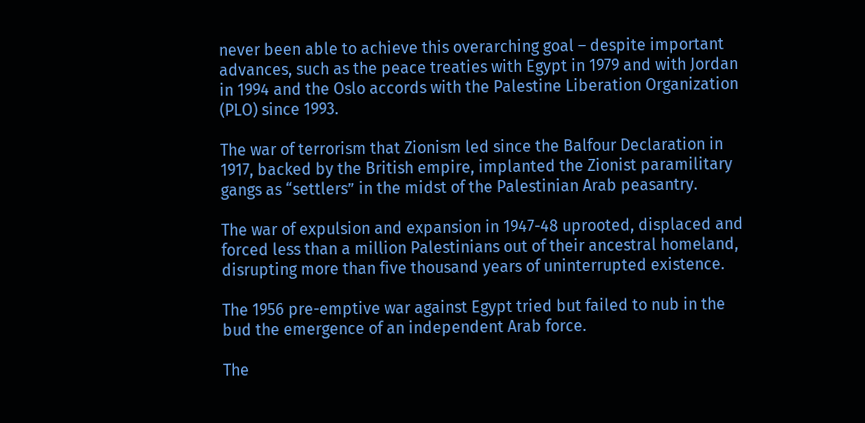never been able to achieve this overarching goal – despite important advances, such as the peace treaties with Egypt in 1979 and with Jordan in 1994 and the Oslo accords with the Palestine Liberation Organization (PLO) since 1993.

The war of terrorism that Zionism led since the Balfour Declaration in 1917, backed by the British empire, implanted the Zionist paramilitary gangs as “settlers” in the midst of the Palestinian Arab peasantry.

The war of expulsion and expansion in 1947-48 uprooted, displaced and forced less than a million Palestinians out of their ancestral homeland, disrupting more than five thousand years of uninterrupted existence.

The 1956 pre-emptive war against Egypt tried but failed to nub in the bud the emergence of an independent Arab force.

The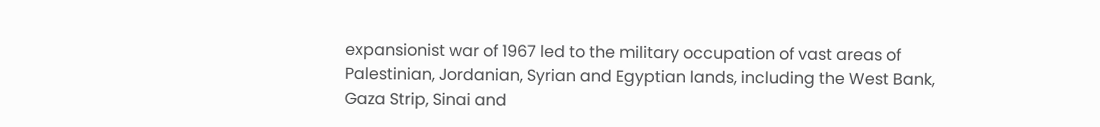expansionist war of 1967 led to the military occupation of vast areas of Palestinian, Jordanian, Syrian and Egyptian lands, including the West Bank, Gaza Strip, Sinai and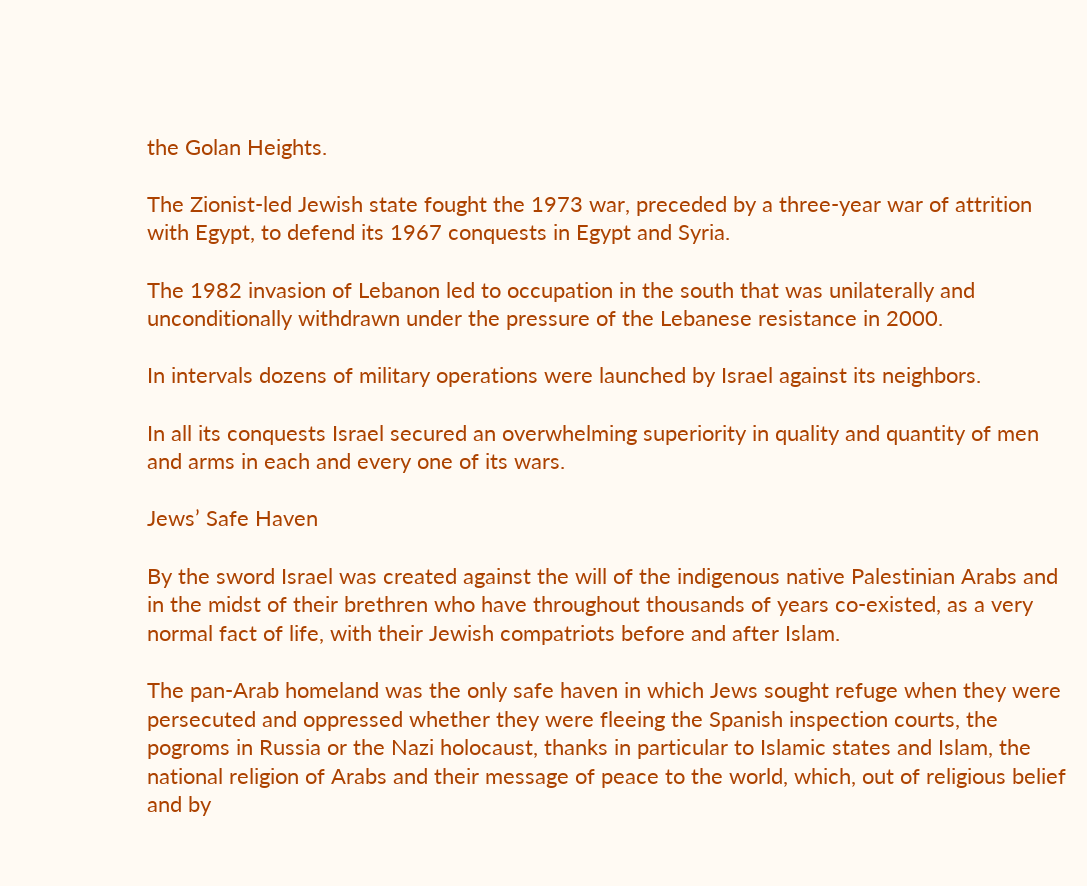the Golan Heights.

The Zionist-led Jewish state fought the 1973 war, preceded by a three-year war of attrition with Egypt, to defend its 1967 conquests in Egypt and Syria.

The 1982 invasion of Lebanon led to occupation in the south that was unilaterally and unconditionally withdrawn under the pressure of the Lebanese resistance in 2000.

In intervals dozens of military operations were launched by Israel against its neighbors.

In all its conquests Israel secured an overwhelming superiority in quality and quantity of men and arms in each and every one of its wars.

Jews’ Safe Haven

By the sword Israel was created against the will of the indigenous native Palestinian Arabs and in the midst of their brethren who have throughout thousands of years co-existed, as a very normal fact of life, with their Jewish compatriots before and after Islam.

The pan-Arab homeland was the only safe haven in which Jews sought refuge when they were persecuted and oppressed whether they were fleeing the Spanish inspection courts, the pogroms in Russia or the Nazi holocaust, thanks in particular to Islamic states and Islam, the national religion of Arabs and their message of peace to the world, which, out of religious belief and by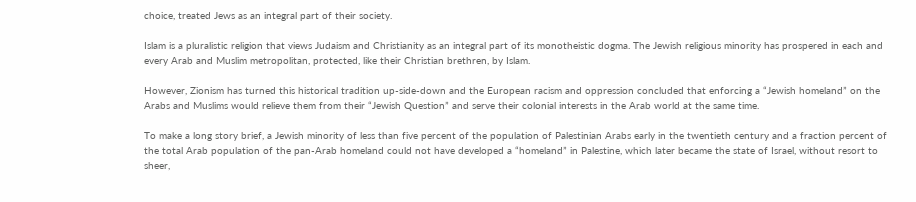choice, treated Jews as an integral part of their society.

Islam is a pluralistic religion that views Judaism and Christianity as an integral part of its monotheistic dogma. The Jewish religious minority has prospered in each and every Arab and Muslim metropolitan, protected, like their Christian brethren, by Islam.

However, Zionism has turned this historical tradition up-side-down and the European racism and oppression concluded that enforcing a “Jewish homeland” on the Arabs and Muslims would relieve them from their “Jewish Question” and serve their colonial interests in the Arab world at the same time.

To make a long story brief, a Jewish minority of less than five percent of the population of Palestinian Arabs early in the twentieth century and a fraction percent of the total Arab population of the pan-Arab homeland could not have developed a “homeland” in Palestine, which later became the state of Israel, without resort to sheer,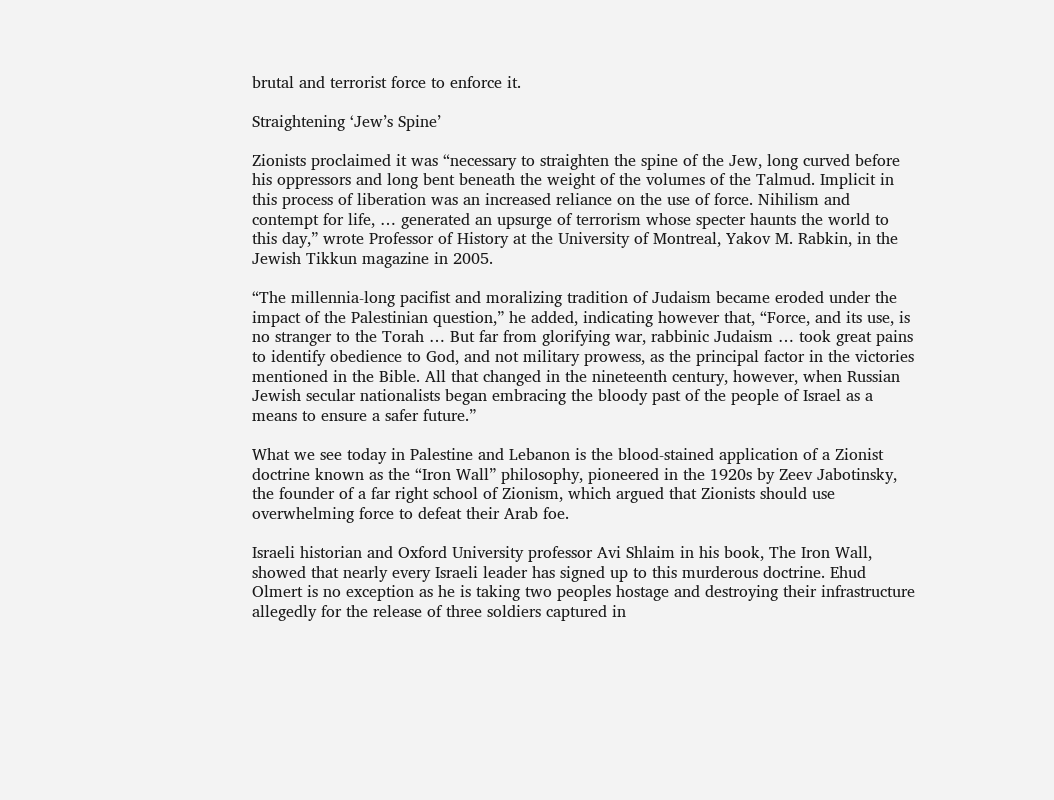brutal and terrorist force to enforce it.

Straightening ‘Jew’s Spine’

Zionists proclaimed it was “necessary to straighten the spine of the Jew, long curved before his oppressors and long bent beneath the weight of the volumes of the Talmud. Implicit in this process of liberation was an increased reliance on the use of force. Nihilism and contempt for life, … generated an upsurge of terrorism whose specter haunts the world to this day,” wrote Professor of History at the University of Montreal, Yakov M. Rabkin, in the Jewish Tikkun magazine in 2005.

“The millennia-long pacifist and moralizing tradition of Judaism became eroded under the impact of the Palestinian question,” he added, indicating however that, “Force, and its use, is no stranger to the Torah … But far from glorifying war, rabbinic Judaism … took great pains to identify obedience to God, and not military prowess, as the principal factor in the victories mentioned in the Bible. All that changed in the nineteenth century, however, when Russian Jewish secular nationalists began embracing the bloody past of the people of Israel as a means to ensure a safer future.”

What we see today in Palestine and Lebanon is the blood-stained application of a Zionist doctrine known as the “Iron Wall” philosophy, pioneered in the 1920s by Zeev Jabotinsky, the founder of a far right school of Zionism, which argued that Zionists should use overwhelming force to defeat their Arab foe.

Israeli historian and Oxford University professor Avi Shlaim in his book, The Iron Wall, showed that nearly every Israeli leader has signed up to this murderous doctrine. Ehud Olmert is no exception as he is taking two peoples hostage and destroying their infrastructure allegedly for the release of three soldiers captured in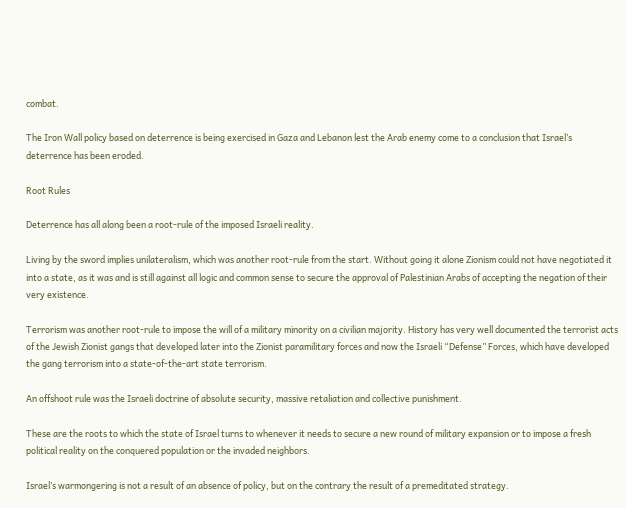combat.

The Iron Wall policy based on deterrence is being exercised in Gaza and Lebanon lest the Arab enemy come to a conclusion that Israel’s deterrence has been eroded.

Root Rules

Deterrence has all along been a root-rule of the imposed Israeli reality.

Living by the sword implies unilateralism, which was another root-rule from the start. Without going it alone Zionism could not have negotiated it into a state, as it was and is still against all logic and common sense to secure the approval of Palestinian Arabs of accepting the negation of their very existence.

Terrorism was another root-rule to impose the will of a military minority on a civilian majority. History has very well documented the terrorist acts of the Jewish Zionist gangs that developed later into the Zionist paramilitary forces and now the Israeli “Defense” Forces, which have developed the gang terrorism into a state-of-the-art state terrorism.

An offshoot rule was the Israeli doctrine of absolute security, massive retaliation and collective punishment.

These are the roots to which the state of Israel turns to whenever it needs to secure a new round of military expansion or to impose a fresh political reality on the conquered population or the invaded neighbors.

Israel’s warmongering is not a result of an absence of policy, but on the contrary the result of a premeditated strategy.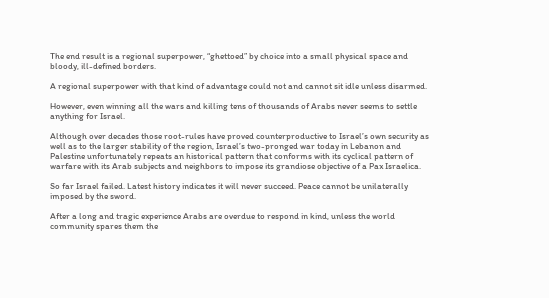The end result is a regional superpower, “ghettoed” by choice into a small physical space and bloody, ill-defined borders.

A regional superpower with that kind of advantage could not and cannot sit idle unless disarmed.

However, even winning all the wars and killing tens of thousands of Arabs never seems to settle anything for Israel.

Although over decades those root-rules have proved counterproductive to Israel’s own security as well as to the larger stability of the region, Israel’s two-pronged war today in Lebanon and Palestine unfortunately repeats an historical pattern that conforms with its cyclical pattern of warfare with its Arab subjects and neighbors to impose its grandiose objective of a Pax Israelica.

So far Israel failed. Latest history indicates it will never succeed. Peace cannot be unilaterally imposed by the sword.

After a long and tragic experience Arabs are overdue to respond in kind, unless the world community spares them the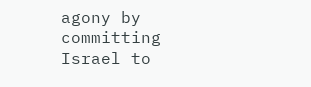agony by committing Israel to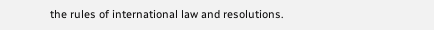the rules of international law and resolutions.